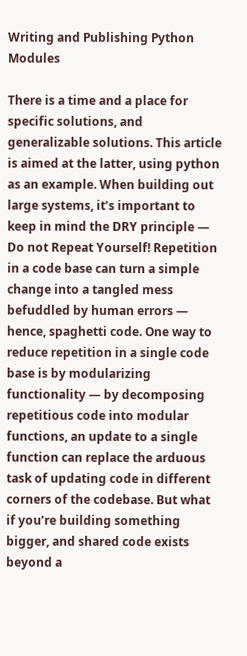Writing and Publishing Python Modules

There is a time and a place for specific solutions, and generalizable solutions. This article is aimed at the latter, using python as an example. When building out large systems, it’s important to keep in mind the DRY principle — Do not Repeat Yourself! Repetition in a code base can turn a simple change into a tangled mess befuddled by human errors — hence, spaghetti code. One way to reduce repetition in a single code base is by modularizing functionality — by decomposing repetitious code into modular functions, an update to a single function can replace the arduous task of updating code in different corners of the codebase. But what if you’re building something bigger, and shared code exists beyond a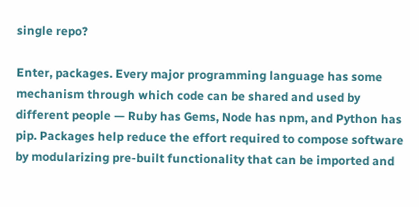single repo?

Enter, packages. Every major programming language has some mechanism through which code can be shared and used by different people — Ruby has Gems, Node has npm, and Python has pip. Packages help reduce the effort required to compose software by modularizing pre-built functionality that can be imported and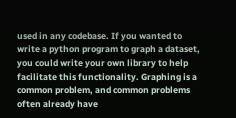used in any codebase. If you wanted to write a python program to graph a dataset, you could write your own library to help facilitate this functionality. Graphing is a common problem, and common problems often already have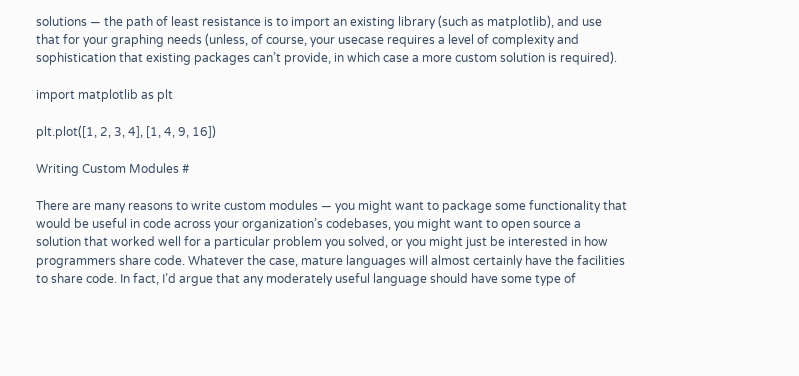solutions — the path of least resistance is to import an existing library (such as matplotlib), and use that for your graphing needs (unless, of course, your usecase requires a level of complexity and sophistication that existing packages can’t provide, in which case a more custom solution is required).

import matplotlib as plt

plt.plot([1, 2, 3, 4], [1, 4, 9, 16])

Writing Custom Modules #

There are many reasons to write custom modules — you might want to package some functionality that would be useful in code across your organization’s codebases, you might want to open source a solution that worked well for a particular problem you solved, or you might just be interested in how programmers share code. Whatever the case, mature languages will almost certainly have the facilities to share code. In fact, I’d argue that any moderately useful language should have some type of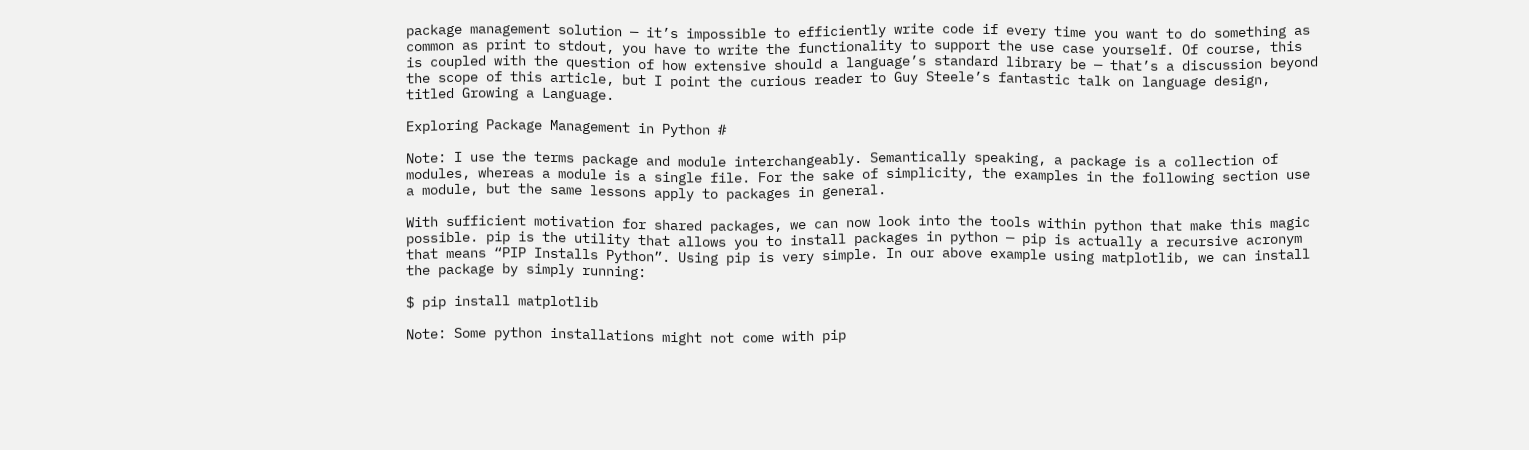package management solution — it’s impossible to efficiently write code if every time you want to do something as common as print to stdout, you have to write the functionality to support the use case yourself. Of course, this is coupled with the question of how extensive should a language’s standard library be — that’s a discussion beyond the scope of this article, but I point the curious reader to Guy Steele’s fantastic talk on language design, titled Growing a Language.

Exploring Package Management in Python #

Note: I use the terms package and module interchangeably. Semantically speaking, a package is a collection of modules, whereas a module is a single file. For the sake of simplicity, the examples in the following section use a module, but the same lessons apply to packages in general.

With sufficient motivation for shared packages, we can now look into the tools within python that make this magic possible. pip is the utility that allows you to install packages in python — pip is actually a recursive acronym that means “PIP Installs Python”. Using pip is very simple. In our above example using matplotlib, we can install the package by simply running:

$ pip install matplotlib

Note: Some python installations might not come with pip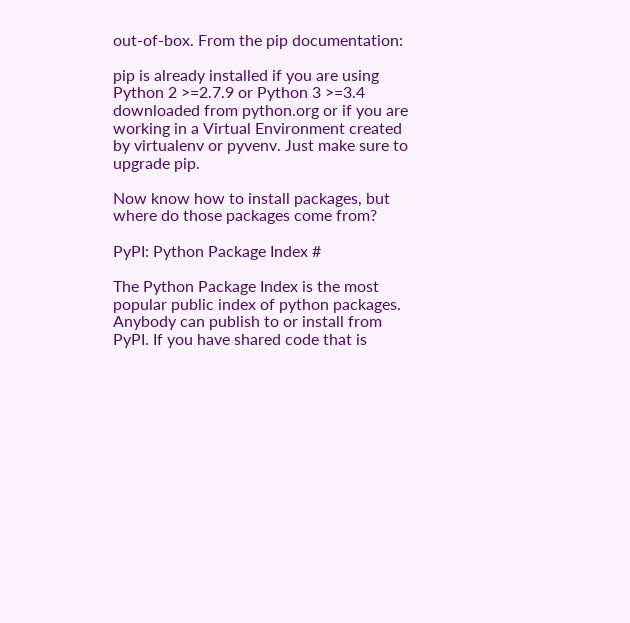out-of-box. From the pip documentation:

pip is already installed if you are using Python 2 >=2.7.9 or Python 3 >=3.4 downloaded from python.org or if you are working in a Virtual Environment created by virtualenv or pyvenv. Just make sure to upgrade pip.

Now know how to install packages, but where do those packages come from?

PyPI: Python Package Index #

The Python Package Index is the most popular public index of python packages. Anybody can publish to or install from PyPI. If you have shared code that is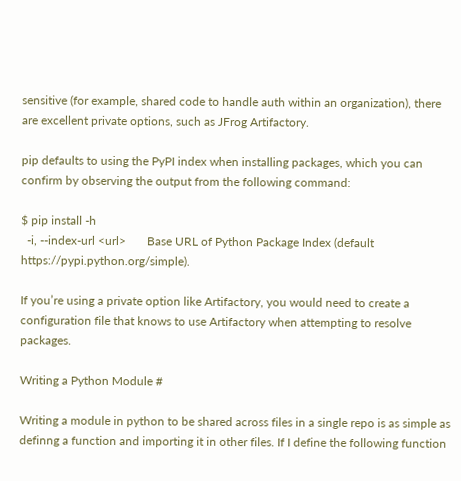sensitive (for example, shared code to handle auth within an organization), there are excellent private options, such as JFrog Artifactory.

pip defaults to using the PyPI index when installing packages, which you can confirm by observing the output from the following command:

$ pip install -h
  -i, --index-url <url>       Base URL of Python Package Index (default https://pypi.python.org/simple).

If you’re using a private option like Artifactory, you would need to create a configuration file that knows to use Artifactory when attempting to resolve packages.

Writing a Python Module #

Writing a module in python to be shared across files in a single repo is as simple as definng a function and importing it in other files. If I define the following function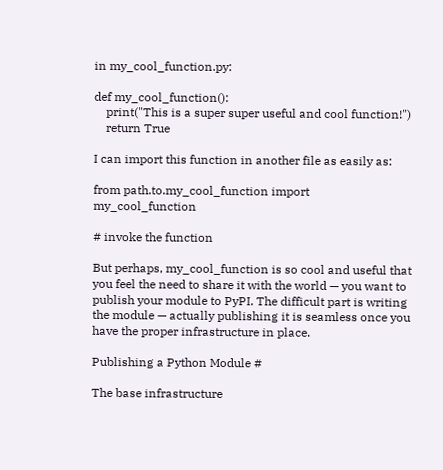in my_cool_function.py:

def my_cool_function():
    print("This is a super super useful and cool function!")
    return True

I can import this function in another file as easily as:

from path.to.my_cool_function import my_cool_function

# invoke the function

But perhaps, my_cool_function is so cool and useful that you feel the need to share it with the world — you want to publish your module to PyPI. The difficult part is writing the module — actually publishing it is seamless once you have the proper infrastructure in place.

Publishing a Python Module #

The base infrastructure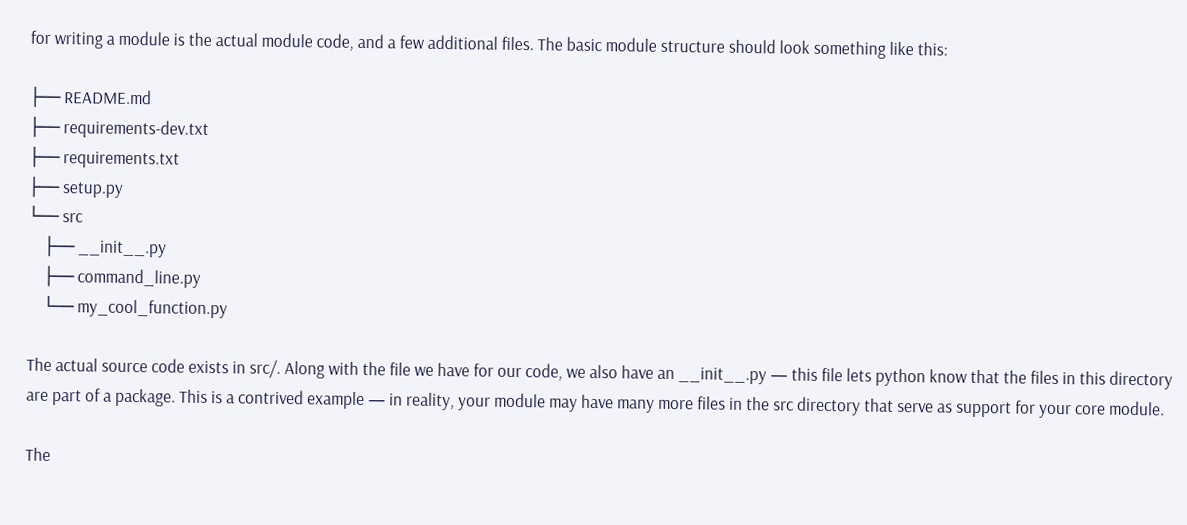for writing a module is the actual module code, and a few additional files. The basic module structure should look something like this:

├── README.md
├── requirements-dev.txt
├── requirements.txt
├── setup.py
└── src
    ├── __init__.py
    ├── command_line.py
    └── my_cool_function.py

The actual source code exists in src/. Along with the file we have for our code, we also have an __init__.py — this file lets python know that the files in this directory are part of a package. This is a contrived example — in reality, your module may have many more files in the src directory that serve as support for your core module.

The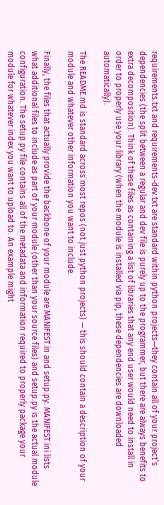requirements.txt and requirements-dev.txt are standard within python projects—they contain all of your project’s dependencies (the split between a regular and dev file is purely up to the programmer, but there are always benefits to extra decomposition). Think of these files as containing a list of libraries that any end user would need to install in order to properly use your library (when the module is installed via pip, these dependencies are downloaded automatically).

The README.md is standard across most repos (not just python projects) — this should contain a description of your module and whatever other information you want to include.

Finally, the files that actually provide the backbone of your module are MANIFEST.in and setup.py. MANIFEST.ini lists what additional files to include as part of your module (other than your source files) and setup.py is the actual module configuration. The setup.py file contains all of the metadata and information required to properly package your module for whatever index you want to upload to. An example might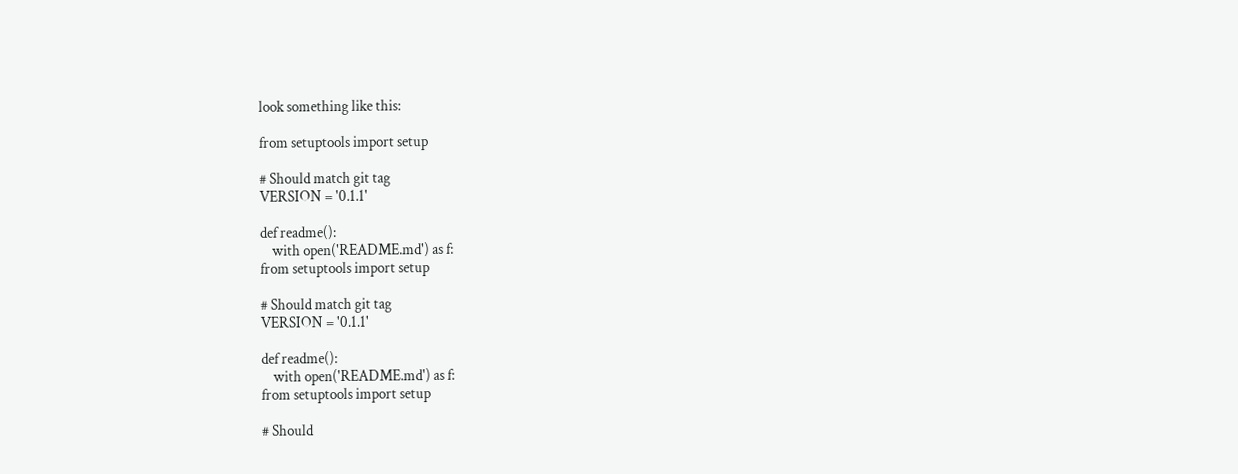look something like this:

from setuptools import setup

# Should match git tag
VERSION = '0.1.1'

def readme():
    with open('README.md') as f:
from setuptools import setup

# Should match git tag
VERSION = '0.1.1'

def readme():
    with open('README.md') as f:
from setuptools import setup

# Should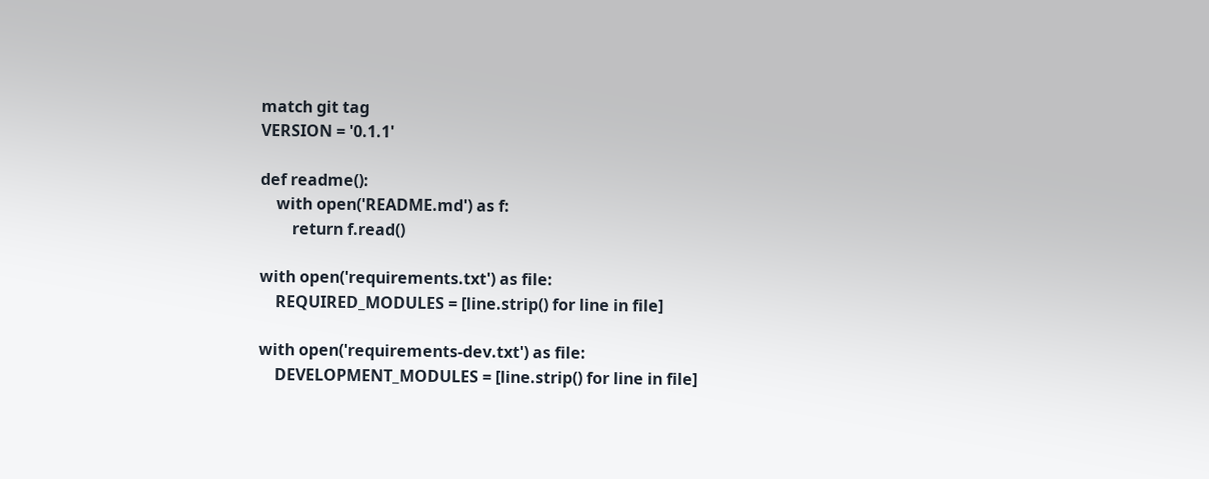match git tag
VERSION = '0.1.1'

def readme():
    with open('README.md') as f:
        return f.read()

with open('requirements.txt') as file:
    REQUIRED_MODULES = [line.strip() for line in file]

with open('requirements-dev.txt') as file:
    DEVELOPMENT_MODULES = [line.strip() for line in file]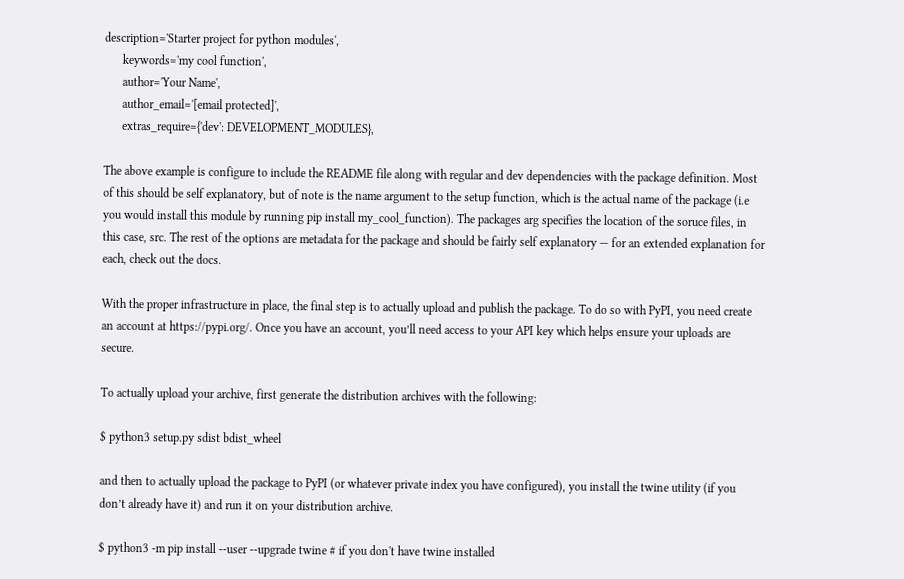description='Starter project for python modules',
      keywords='my cool function',
      author='Your Name',
      author_email='[email protected]',
      extras_require={'dev': DEVELOPMENT_MODULES},

The above example is configure to include the README file along with regular and dev dependencies with the package definition. Most of this should be self explanatory, but of note is the name argument to the setup function, which is the actual name of the package (i.e you would install this module by running pip install my_cool_function). The packages arg specifies the location of the soruce files, in this case, src. The rest of the options are metadata for the package and should be fairly self explanatory — for an extended explanation for each, check out the docs.

With the proper infrastructure in place, the final step is to actually upload and publish the package. To do so with PyPI, you need create an account at https://pypi.org/. Once you have an account, you’ll need access to your API key which helps ensure your uploads are secure.

To actually upload your archive, first generate the distribution archives with the following:

$ python3 setup.py sdist bdist_wheel

and then to actually upload the package to PyPI (or whatever private index you have configured), you install the twine utility (if you don’t already have it) and run it on your distribution archive.

$ python3 -m pip install --user --upgrade twine # if you don't have twine installed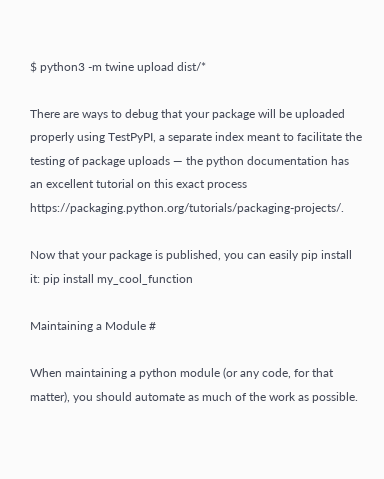$ python3 -m twine upload dist/*

There are ways to debug that your package will be uploaded properly using TestPyPI, a separate index meant to facilitate the testing of package uploads — the python documentation has an excellent tutorial on this exact process https://packaging.python.org/tutorials/packaging-projects/.

Now that your package is published, you can easily pip install it: pip install my_cool_function

Maintaining a Module #

When maintaining a python module (or any code, for that matter), you should automate as much of the work as possible.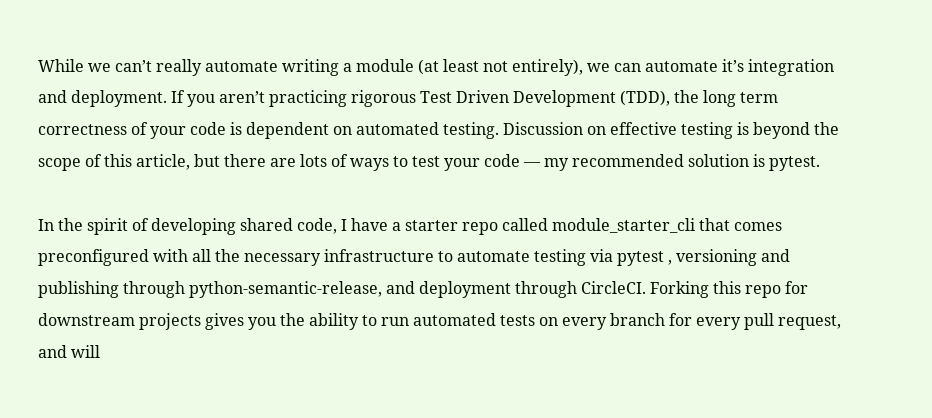While we can’t really automate writing a module (at least not entirely), we can automate it’s integration and deployment. If you aren’t practicing rigorous Test Driven Development (TDD), the long term correctness of your code is dependent on automated testing. Discussion on effective testing is beyond the scope of this article, but there are lots of ways to test your code — my recommended solution is pytest.

In the spirit of developing shared code, I have a starter repo called module_starter_cli that comes preconfigured with all the necessary infrastructure to automate testing via pytest , versioning and publishing through python-semantic-release, and deployment through CircleCI. Forking this repo for downstream projects gives you the ability to run automated tests on every branch for every pull request, and will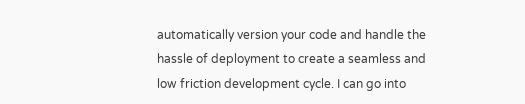automatically version your code and handle the hassle of deployment to create a seamless and low friction development cycle. I can go into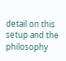detail on this setup and the philosophy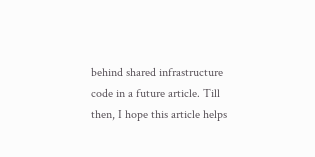behind shared infrastructure code in a future article. Till then, I hope this article helps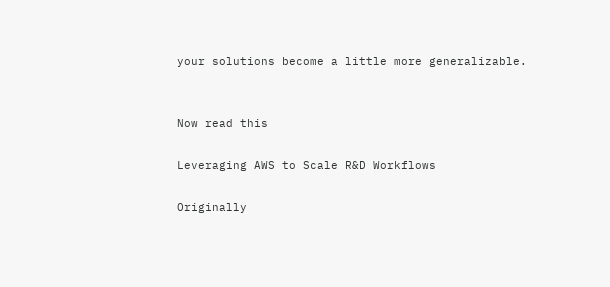your solutions become a little more generalizable.


Now read this

Leveraging AWS to Scale R&D Workflows

Originally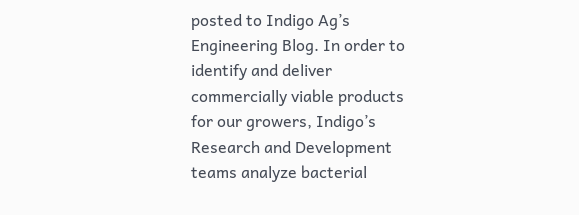posted to Indigo Ag’s Engineering Blog. In order to identify and deliver commercially viable products for our growers, Indigo’s Research and Development teams analyze bacterial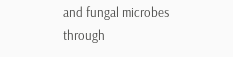and fungal microbes through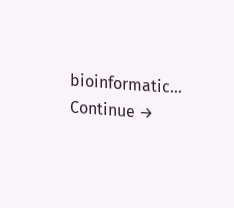bioinformatic... Continue →